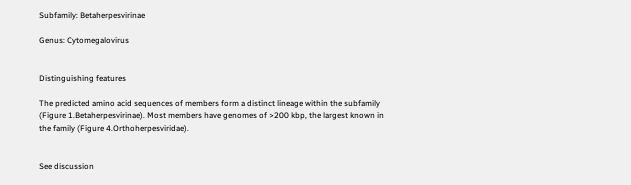Subfamily: Betaherpesvirinae

Genus: Cytomegalovirus


Distinguishing features

The predicted amino acid sequences of members form a distinct lineage within the subfamily (Figure 1.Betaherpesvirinae). Most members have genomes of >200 kbp, the largest known in the family (Figure 4.Orthoherpesviridae).


See discussion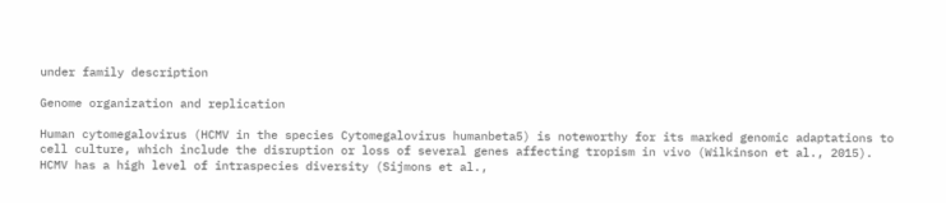under family description

Genome organization and replication

Human cytomegalovirus (HCMV in the species Cytomegalovirus humanbeta5) is noteworthy for its marked genomic adaptations to cell culture, which include the disruption or loss of several genes affecting tropism in vivo (Wilkinson et al., 2015). HCMV has a high level of intraspecies diversity (Sijmons et al.,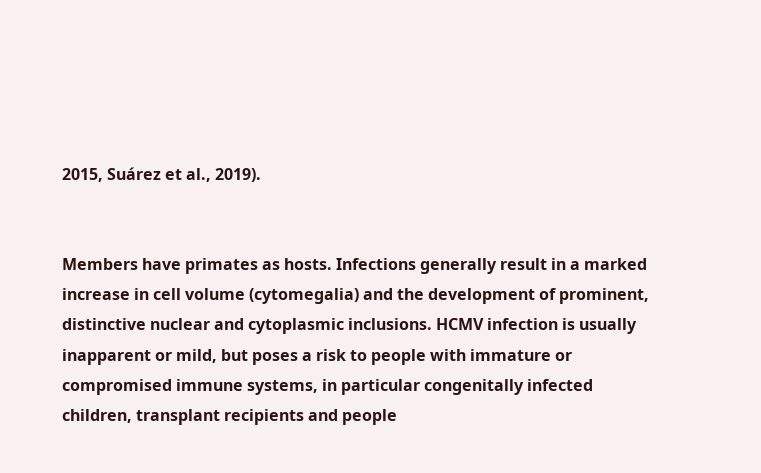2015, Suárez et al., 2019).


Members have primates as hosts. Infections generally result in a marked increase in cell volume (cytomegalia) and the development of prominent, distinctive nuclear and cytoplasmic inclusions. HCMV infection is usually inapparent or mild, but poses a risk to people with immature or compromised immune systems, in particular congenitally infected children, transplant recipients and people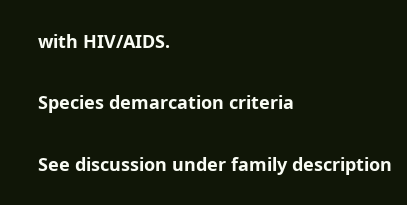with HIV/AIDS.

Species demarcation criteria

See discussion under family description